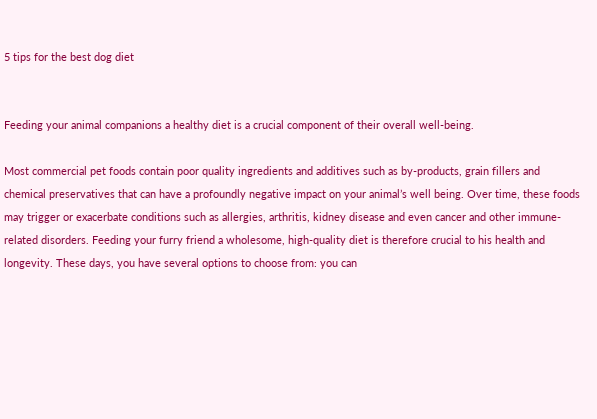5 tips for the best dog diet


Feeding your animal companions a healthy diet is a crucial component of their overall well-being.

Most commercial pet foods contain poor quality ingredients and additives such as by-products, grain fillers and chemical preservatives that can have a profoundly negative impact on your animal’s well being. Over time, these foods may trigger or exacerbate conditions such as allergies, arthritis, kidney disease and even cancer and other immune-related disorders. Feeding your furry friend a wholesome, high-quality diet is therefore crucial to his health and longevity. These days, you have several options to choose from: you can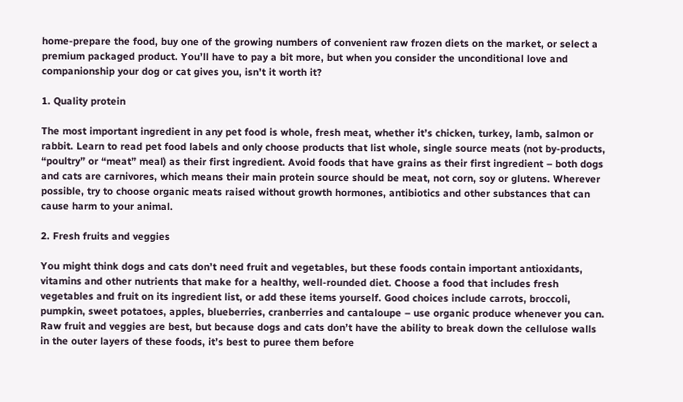home-prepare the food, buy one of the growing numbers of convenient raw frozen diets on the market, or select a premium packaged product. You’ll have to pay a bit more, but when you consider the unconditional love and companionship your dog or cat gives you, isn’t it worth it?

1. Quality protein

The most important ingredient in any pet food is whole, fresh meat, whether it’s chicken, turkey, lamb, salmon or rabbit. Learn to read pet food labels and only choose products that list whole, single source meats (not by-products, “poultry” or “meat” meal) as their first ingredient. Avoid foods that have grains as their first ingredient – both dogs and cats are carnivores, which means their main protein source should be meat, not corn, soy or glutens. Wherever possible, try to choose organic meats raised without growth hormones, antibiotics and other substances that can cause harm to your animal.

2. Fresh fruits and veggies

You might think dogs and cats don’t need fruit and vegetables, but these foods contain important antioxidants, vitamins and other nutrients that make for a healthy, well-rounded diet. Choose a food that includes fresh vegetables and fruit on its ingredient list, or add these items yourself. Good choices include carrots, broccoli, pumpkin, sweet potatoes, apples, blueberries, cranberries and cantaloupe – use organic produce whenever you can. Raw fruit and veggies are best, but because dogs and cats don’t have the ability to break down the cellulose walls in the outer layers of these foods, it’s best to puree them before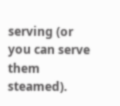serving (or you can serve them steamed).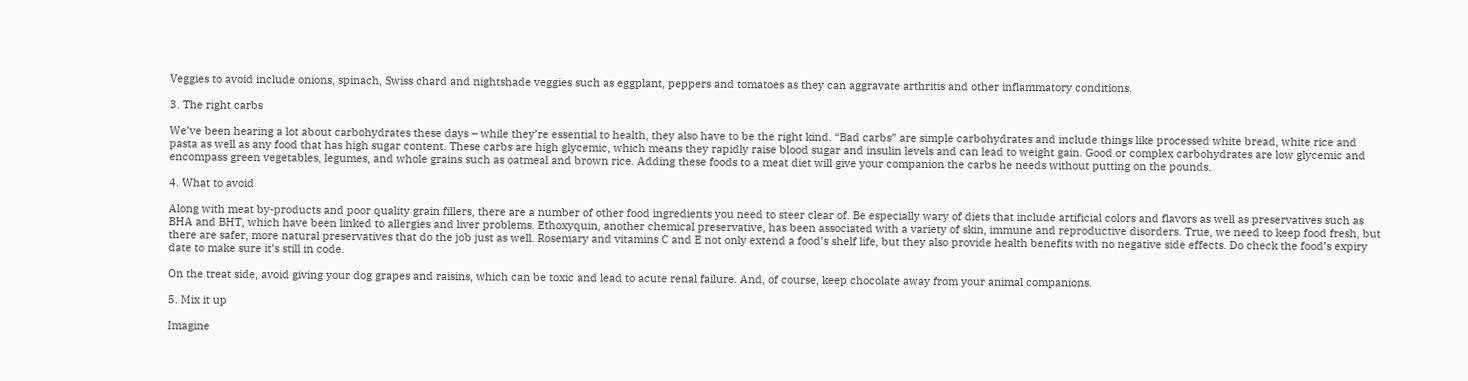Veggies to avoid include onions, spinach, Swiss chard and nightshade veggies such as eggplant, peppers and tomatoes as they can aggravate arthritis and other inflammatory conditions.

3. The right carbs

We’ve been hearing a lot about carbohydrates these days – while they’re essential to health, they also have to be the right kind. “Bad carbs” are simple carbohydrates and include things like processed white bread, white rice and pasta as well as any food that has high sugar content. These carbs are high glycemic, which means they rapidly raise blood sugar and insulin levels and can lead to weight gain. Good or complex carbohydrates are low glycemic and encompass green vegetables, legumes, and whole grains such as oatmeal and brown rice. Adding these foods to a meat diet will give your companion the carbs he needs without putting on the pounds.

4. What to avoid

Along with meat by-products and poor quality grain fillers, there are a number of other food ingredients you need to steer clear of. Be especially wary of diets that include artificial colors and flavors as well as preservatives such as BHA and BHT, which have been linked to allergies and liver problems. Ethoxyquin, another chemical preservative, has been associated with a variety of skin, immune and reproductive disorders. True, we need to keep food fresh, but there are safer, more natural preservatives that do the job just as well. Rosemary and vitamins C and E not only extend a food’s shelf life, but they also provide health benefits with no negative side effects. Do check the food’s expiry date to make sure it’s still in code.

On the treat side, avoid giving your dog grapes and raisins, which can be toxic and lead to acute renal failure. And, of course, keep chocolate away from your animal companions.

5. Mix it up

Imagine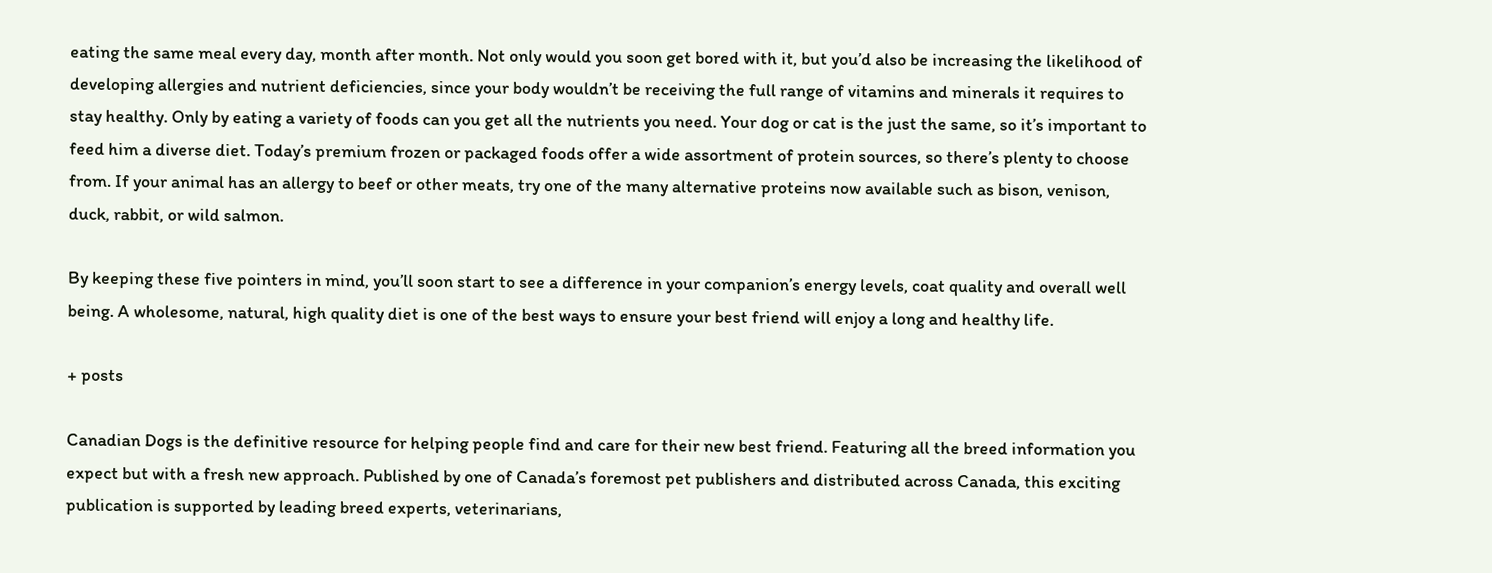eating the same meal every day, month after month. Not only would you soon get bored with it, but you’d also be increasing the likelihood of developing allergies and nutrient deficiencies, since your body wouldn’t be receiving the full range of vitamins and minerals it requires to stay healthy. Only by eating a variety of foods can you get all the nutrients you need. Your dog or cat is the just the same, so it’s important to feed him a diverse diet. Today’s premium frozen or packaged foods offer a wide assortment of protein sources, so there’s plenty to choose from. If your animal has an allergy to beef or other meats, try one of the many alternative proteins now available such as bison, venison, duck, rabbit, or wild salmon.

By keeping these five pointers in mind, you’ll soon start to see a difference in your companion’s energy levels, coat quality and overall well being. A wholesome, natural, high quality diet is one of the best ways to ensure your best friend will enjoy a long and healthy life.

+ posts

Canadian Dogs is the definitive resource for helping people find and care for their new best friend. Featuring all the breed information you expect but with a fresh new approach. Published by one of Canada’s foremost pet publishers and distributed across Canada, this exciting publication is supported by leading breed experts, veterinarians,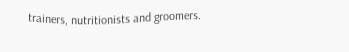trainers, nutritionists and groomers.